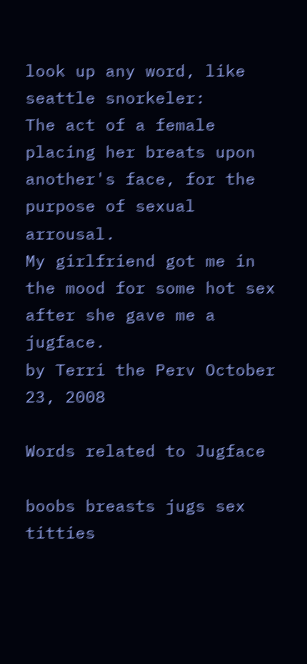look up any word, like seattle snorkeler:
The act of a female placing her breats upon another's face, for the purpose of sexual arrousal.
My girlfriend got me in the mood for some hot sex after she gave me a jugface.
by Terri the Perv October 23, 2008

Words related to Jugface

boobs breasts jugs sex titties